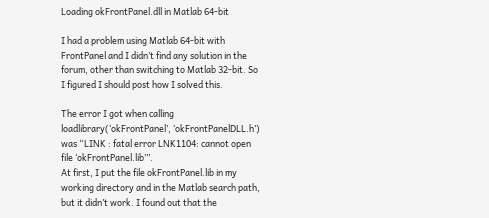Loading okFrontPanel.dll in Matlab 64-bit

I had a problem using Matlab 64-bit with FrontPanel and I didn’t find any solution in the forum, other than switching to Matlab 32-bit. So I figured I should post how I solved this.

The error I got when calling loadlibrary(‘okFrontPanel’, ‘okFrontPanelDLL.h’) was “LINK : fatal error LNK1104: cannot open file ‘okFrontPanel.lib’”.
At first, I put the file okFrontPanel.lib in my working directory and in the Matlab search path, but it didn’t work. I found out that the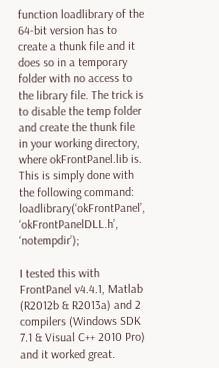function loadlibrary of the 64-bit version has to create a thunk file and it does so in a temporary folder with no access to the library file. The trick is to disable the temp folder and create the thunk file in your working directory, where okFrontPanel.lib is. This is simply done with the following command: loadlibrary(‘okFrontPanel’, ‘okFrontPanelDLL.h’, ‘notempdir’);

I tested this with FrontPanel v4.4.1, Matlab (R2012b & R2013a) and 2 compilers (Windows SDK 7.1 & Visual C++ 2010 Pro) and it worked great.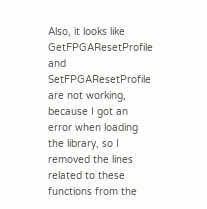Also, it looks like GetFPGAResetProfile and SetFPGAResetProfile are not working, because I got an error when loading the library, so I removed the lines related to these functions from the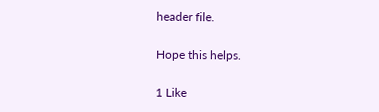header file.

Hope this helps.

1 Like